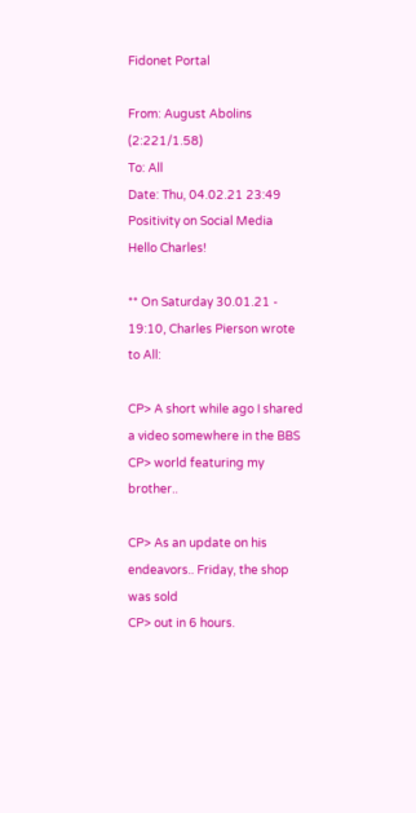Fidonet Portal

From: August Abolins (2:221/1.58)
To: All
Date: Thu, 04.02.21 23:49
Positivity on Social Media
Hello Charles!

** On Saturday 30.01.21 - 19:10, Charles Pierson wrote to All:

CP> A short while ago I shared a video somewhere in the BBS
CP> world featuring my brother..

CP> As an update on his endeavors.. Friday, the shop was sold
CP> out in 6 hours.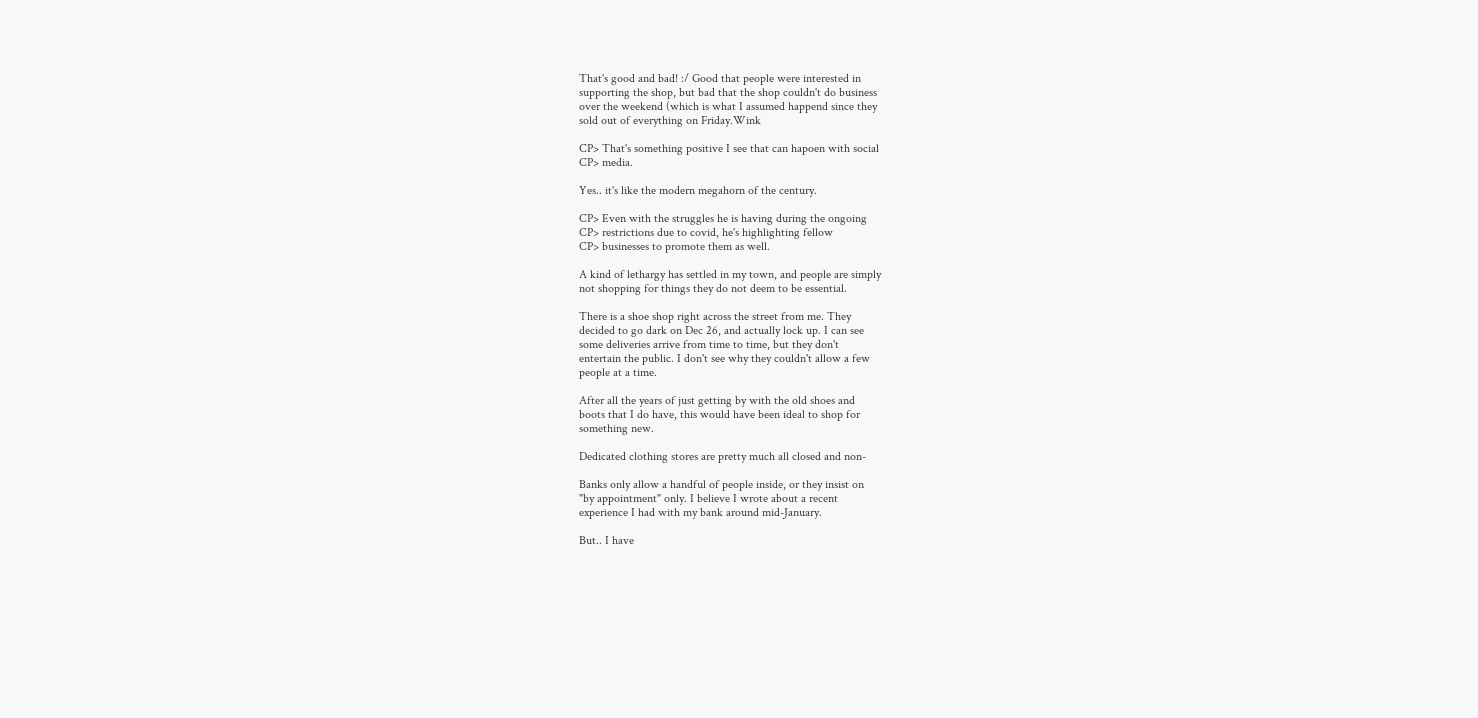That's good and bad! :/ Good that people were interested in
supporting the shop, but bad that the shop couldn't do business
over the weekend (which is what I assumed happend since they
sold out of everything on Friday.Wink

CP> That's something positive I see that can hapoen with social
CP> media.

Yes.. it's like the modern megahorn of the century.

CP> Even with the struggles he is having during the ongoing
CP> restrictions due to covid, he's highlighting fellow
CP> businesses to promote them as well.

A kind of lethargy has settled in my town, and people are simply
not shopping for things they do not deem to be essential.

There is a shoe shop right across the street from me. They
decided to go dark on Dec 26, and actually lock up. I can see
some deliveries arrive from time to time, but they don't
entertain the public. I don't see why they couldn't allow a few
people at a time.

After all the years of just getting by with the old shoes and
boots that I do have, this would have been ideal to shop for
something new.

Dedicated clothing stores are pretty much all closed and non-

Banks only allow a handful of people inside, or they insist on
"by appointment" only. I believe I wrote about a recent
experience I had with my bank around mid-January.

But.. I have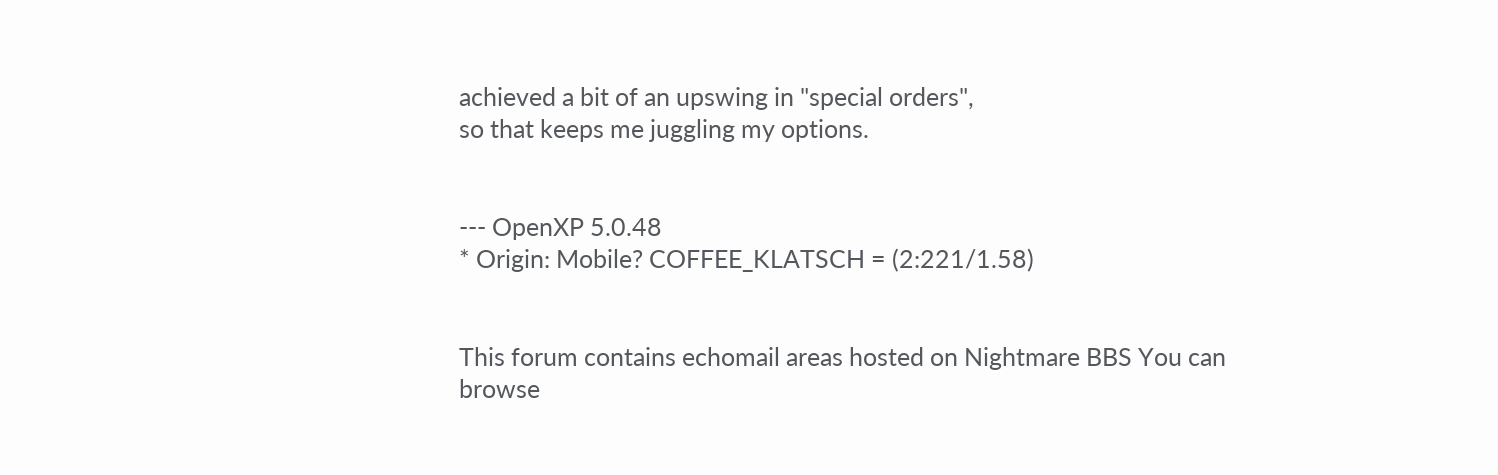achieved a bit of an upswing in "special orders",
so that keeps me juggling my options.


--- OpenXP 5.0.48
* Origin: Mobile? COFFEE_KLATSCH = (2:221/1.58)


This forum contains echomail areas hosted on Nightmare BBS You can browse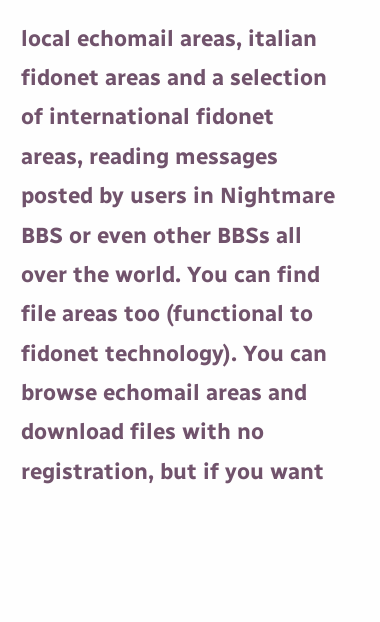local echomail areas, italian fidonet areas and a selection of international fidonet areas, reading messages posted by users in Nightmare BBS or even other BBSs all over the world. You can find file areas too (functional to fidonet technology). You can browse echomail areas and download files with no registration, but if you want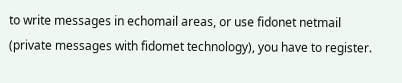to write messages in echomail areas, or use fidonet netmail (private messages with fidomet technology), you have to register.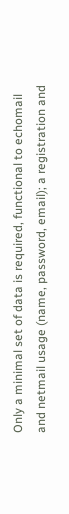Only a minimal set of data is required, functional to echomail and netmail usage (name, password, email); a registration and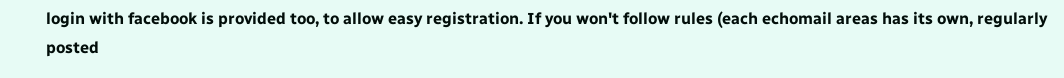login with facebook is provided too, to allow easy registration. If you won't follow rules (each echomail areas has its own, regularly posted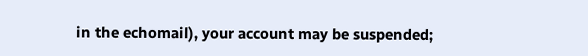in the echomail), your account may be suspended;